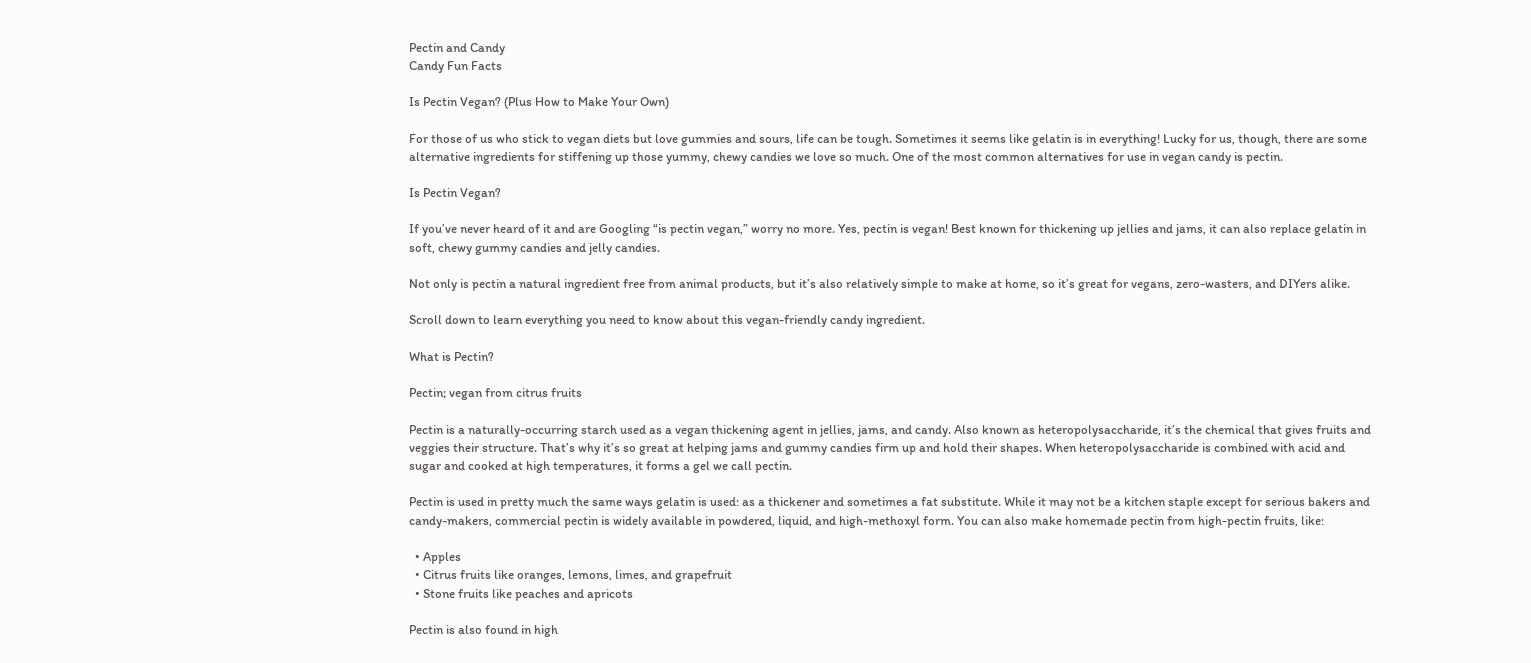Pectin and Candy
Candy Fun Facts

Is Pectin Vegan? (Plus How to Make Your Own)

For those of us who stick to vegan diets but love gummies and sours, life can be tough. Sometimes it seems like gelatin is in everything! Lucky for us, though, there are some alternative ingredients for stiffening up those yummy, chewy candies we love so much. One of the most common alternatives for use in vegan candy is pectin.

Is Pectin Vegan?

If you’ve never heard of it and are Googling “is pectin vegan,” worry no more. Yes, pectin is vegan! Best known for thickening up jellies and jams, it can also replace gelatin in soft, chewy gummy candies and jelly candies.

Not only is pectin a natural ingredient free from animal products, but it’s also relatively simple to make at home, so it’s great for vegans, zero-wasters, and DIYers alike.

Scroll down to learn everything you need to know about this vegan-friendly candy ingredient.

What is Pectin?

Pectin; vegan from citrus fruits

Pectin is a naturally-occurring starch used as a vegan thickening agent in jellies, jams, and candy. Also known as heteropolysaccharide, it’s the chemical that gives fruits and veggies their structure. That’s why it’s so great at helping jams and gummy candies firm up and hold their shapes. When heteropolysaccharide is combined with acid and sugar and cooked at high temperatures, it forms a gel we call pectin.

Pectin is used in pretty much the same ways gelatin is used: as a thickener and sometimes a fat substitute. While it may not be a kitchen staple except for serious bakers and candy-makers, commercial pectin is widely available in powdered, liquid, and high-methoxyl form. You can also make homemade pectin from high-pectin fruits, like:

  • Apples
  • Citrus fruits like oranges, lemons, limes, and grapefruit
  • Stone fruits like peaches and apricots

Pectin is also found in high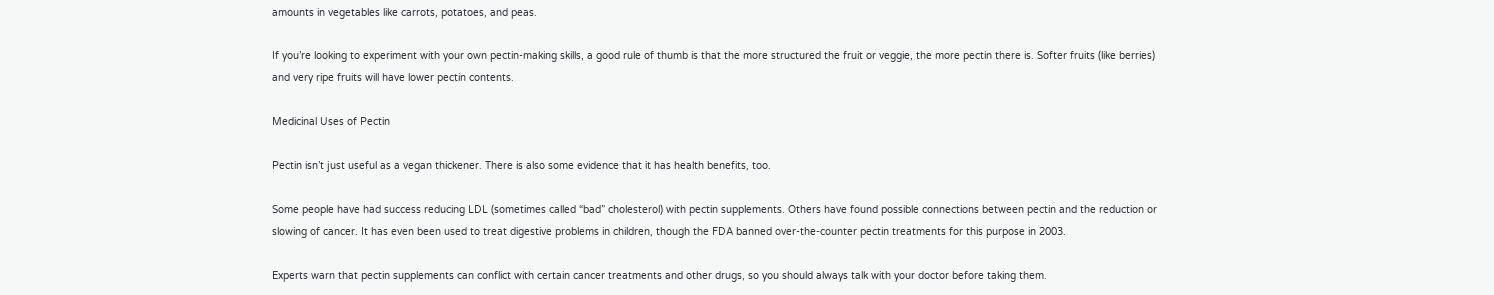amounts in vegetables like carrots, potatoes, and peas.

If you’re looking to experiment with your own pectin-making skills, a good rule of thumb is that the more structured the fruit or veggie, the more pectin there is. Softer fruits (like berries) and very ripe fruits will have lower pectin contents.

Medicinal Uses of Pectin

Pectin isn’t just useful as a vegan thickener. There is also some evidence that it has health benefits, too.

Some people have had success reducing LDL (sometimes called “bad” cholesterol) with pectin supplements. Others have found possible connections between pectin and the reduction or slowing of cancer. It has even been used to treat digestive problems in children, though the FDA banned over-the-counter pectin treatments for this purpose in 2003.

Experts warn that pectin supplements can conflict with certain cancer treatments and other drugs, so you should always talk with your doctor before taking them.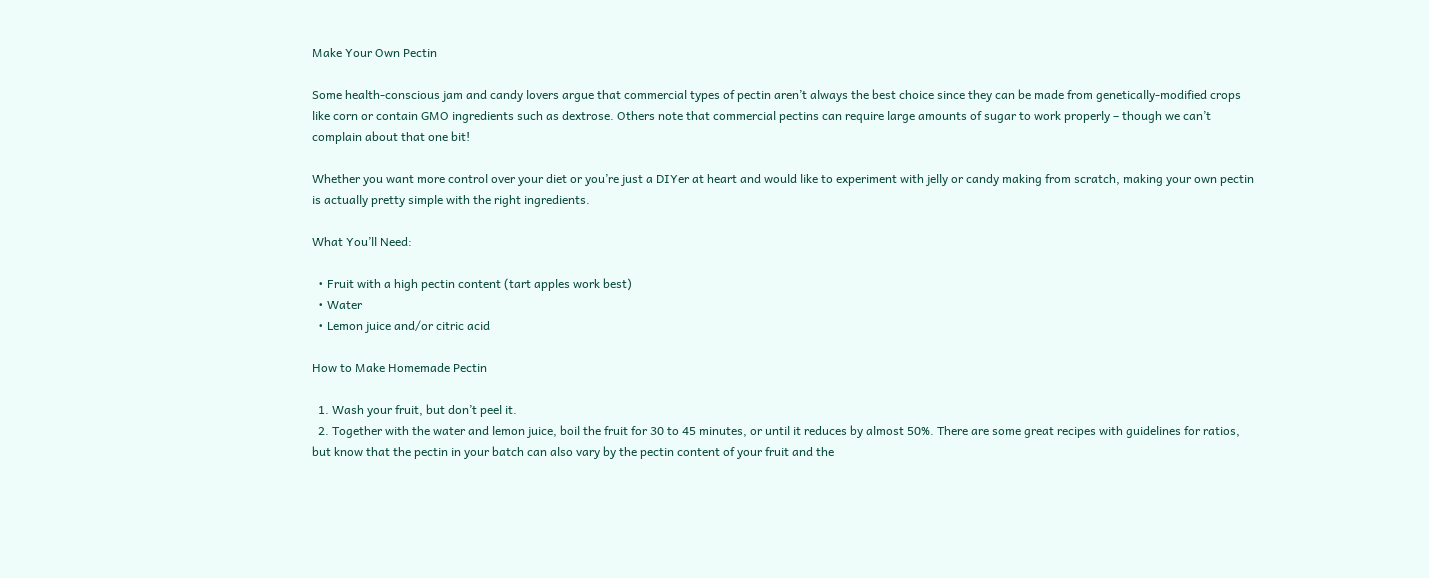Make Your Own Pectin

Some health-conscious jam and candy lovers argue that commercial types of pectin aren’t always the best choice since they can be made from genetically-modified crops like corn or contain GMO ingredients such as dextrose. Others note that commercial pectins can require large amounts of sugar to work properly – though we can’t complain about that one bit!

Whether you want more control over your diet or you’re just a DIYer at heart and would like to experiment with jelly or candy making from scratch, making your own pectin is actually pretty simple with the right ingredients.

What You’ll Need:

  • Fruit with a high pectin content (tart apples work best)
  • Water
  • Lemon juice and/or citric acid

How to Make Homemade Pectin

  1. Wash your fruit, but don’t peel it.
  2. Together with the water and lemon juice, boil the fruit for 30 to 45 minutes, or until it reduces by almost 50%. There are some great recipes with guidelines for ratios, but know that the pectin in your batch can also vary by the pectin content of your fruit and the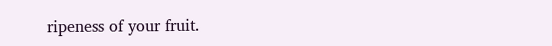ripeness of your fruit.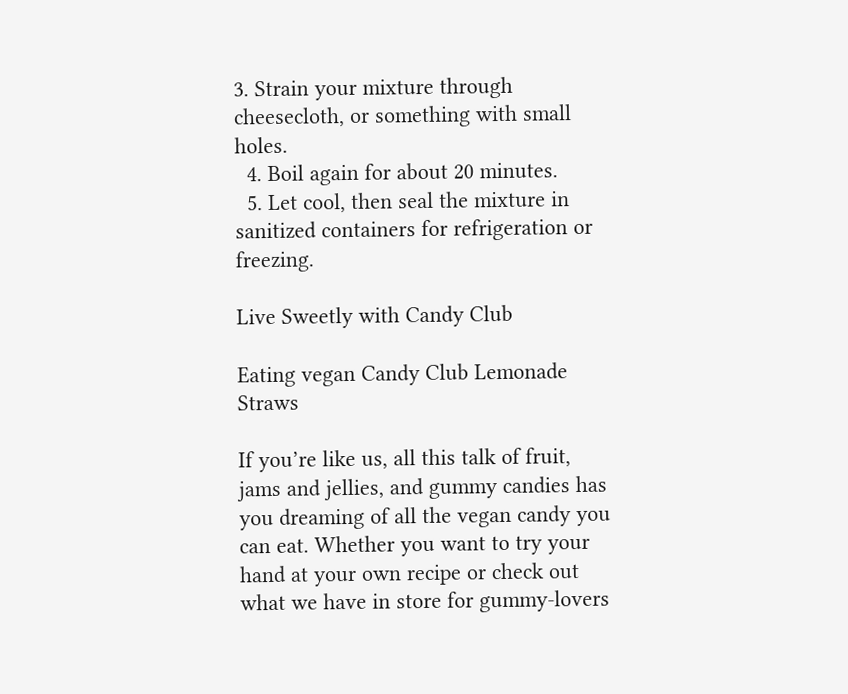3. Strain your mixture through cheesecloth, or something with small holes.
  4. Boil again for about 20 minutes.
  5. Let cool, then seal the mixture in sanitized containers for refrigeration or freezing.

Live Sweetly with Candy Club

Eating vegan Candy Club Lemonade Straws

If you’re like us, all this talk of fruit, jams and jellies, and gummy candies has you dreaming of all the vegan candy you can eat. Whether you want to try your hand at your own recipe or check out what we have in store for gummy-lovers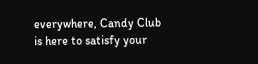everywhere, Candy Club is here to satisfy your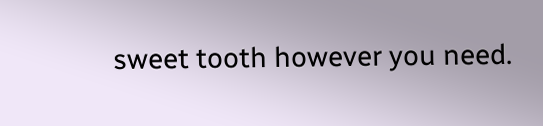sweet tooth however you need.